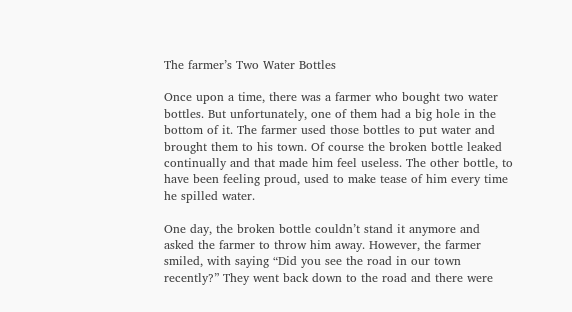The farmer’s Two Water Bottles

Once upon a time, there was a farmer who bought two water bottles. But unfortunately, one of them had a big hole in the bottom of it. The farmer used those bottles to put water and brought them to his town. Of course the broken bottle leaked continually and that made him feel useless. The other bottle, to have been feeling proud, used to make tease of him every time he spilled water.

One day, the broken bottle couldn’t stand it anymore and asked the farmer to throw him away. However, the farmer smiled, with saying “Did you see the road in our town recently?” They went back down to the road and there were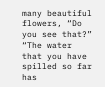many beautiful flowers, “Do you see that?” “The water that you have spilled so far has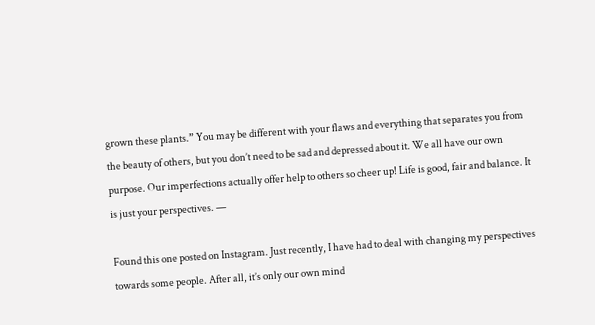grown these plants.” You may be different with your flaws and everything that separates you from the beauty of others, but you don’t need to be sad and depressed about it. We all have our own purpose. Our imperfections actually offer help to others so cheer up! Life is good, fair and balance. It is just your perspectives. —

Found this one posted on Instagram. Just recently, I have had to deal with changing my perspectives towards some people. After all, it’s only our own mind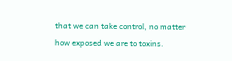that we can take control, no matter how exposed we are to toxins.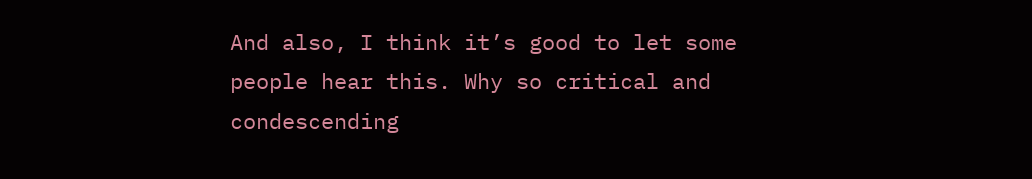And also, I think it’s good to let some people hear this. Why so critical and condescending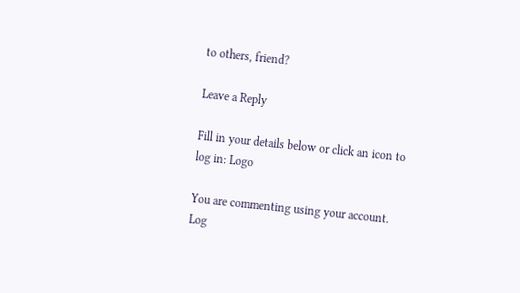to others, friend?

Leave a Reply

Fill in your details below or click an icon to log in: Logo

You are commenting using your account. Log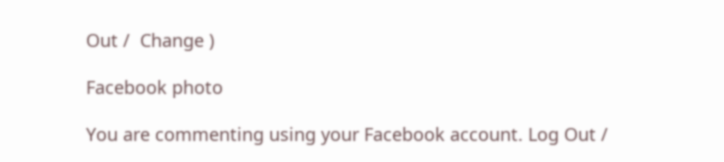Out /  Change )

Facebook photo

You are commenting using your Facebook account. Log Out /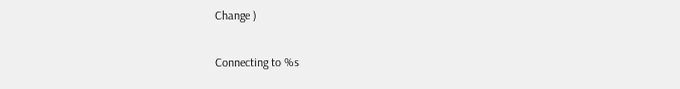Change )

Connecting to %s